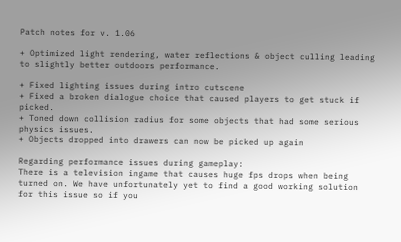Patch notes for v. 1.06

+ Optimized light rendering, water reflections & object culling leading to slightly better outdoors performance.

+ Fixed lighting issues during intro cutscene
+ Fixed a broken dialogue choice that caused players to get stuck if picked.
+ Toned down collision radius for some objects that had some serious physics issues.
+ Objects dropped into drawers can now be picked up again

Regarding performance issues during gameplay:
There is a television ingame that causes huge fps drops when being turned on. We have unfortunately yet to find a good working solution for this issue so if you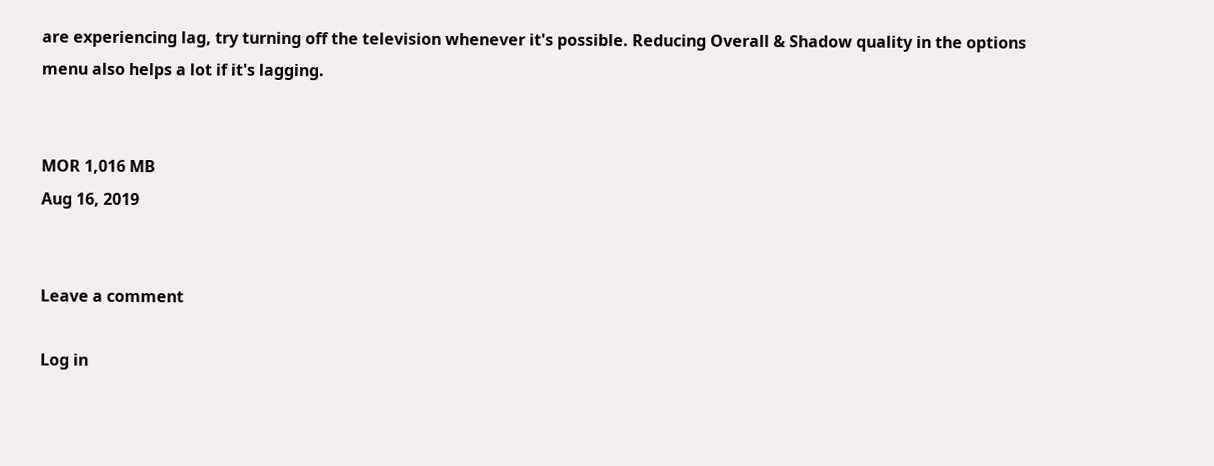are experiencing lag, try turning off the television whenever it's possible. Reducing Overall & Shadow quality in the options menu also helps a lot if it's lagging.


MOR 1,016 MB
Aug 16, 2019


Leave a comment

Log in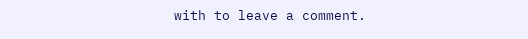with to leave a comment.